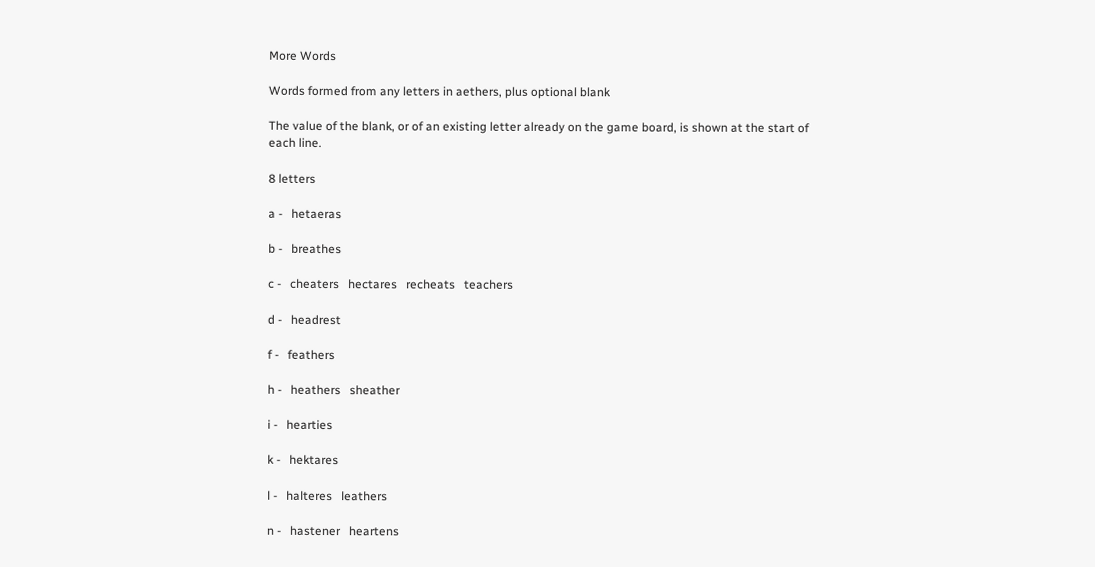More Words

Words formed from any letters in aethers, plus optional blank

The value of the blank, or of an existing letter already on the game board, is shown at the start of each line.

8 letters

a -   hetaeras

b -   breathes

c -   cheaters   hectares   recheats   teachers

d -   headrest

f -   feathers

h -   heathers   sheather

i -   hearties

k -   hektares

l -   halteres   leathers

n -   hastener   heartens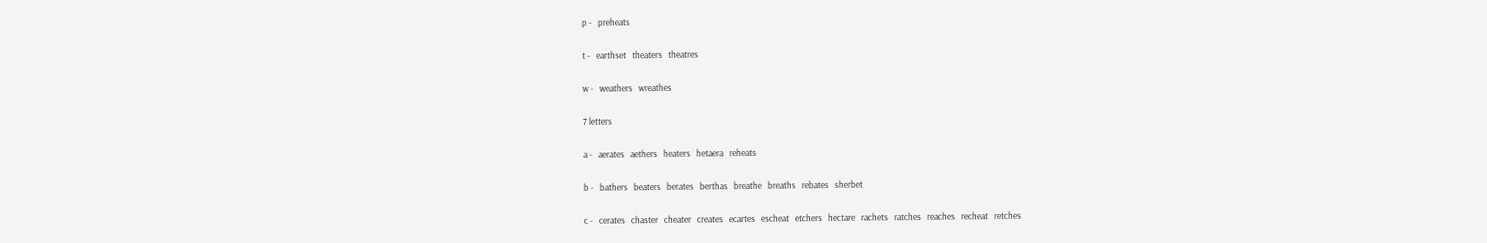p -   preheats

t -   earthset   theaters   theatres

w -   weathers   wreathes

7 letters

a -   aerates   aethers   heaters   hetaera   reheats

b -   bathers   beaters   berates   berthas   breathe   breaths   rebates   sherbet

c -   cerates   chaster   cheater   creates   ecartes   escheat   etchers   hectare   rachets   ratches   reaches   recheat   retches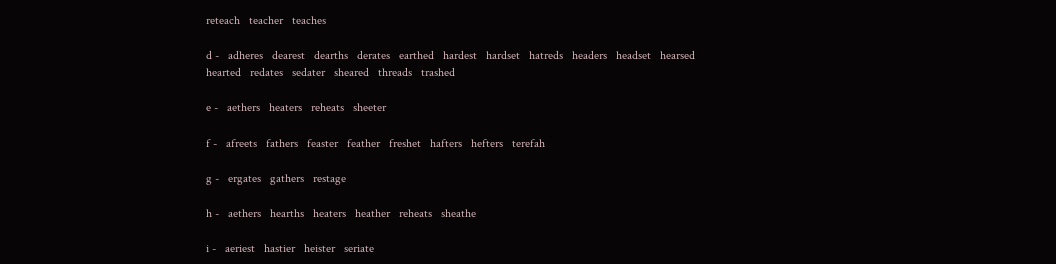reteach   teacher   teaches

d -   adheres   dearest   dearths   derates   earthed   hardest   hardset   hatreds   headers   headset   hearsed   hearted   redates   sedater   sheared   threads   trashed

e -   aethers   heaters   reheats   sheeter

f -   afreets   fathers   feaster   feather   freshet   hafters   hefters   terefah

g -   ergates   gathers   restage

h -   aethers   hearths   heaters   heather   reheats   sheathe

i -   aeriest   hastier   heister   seriate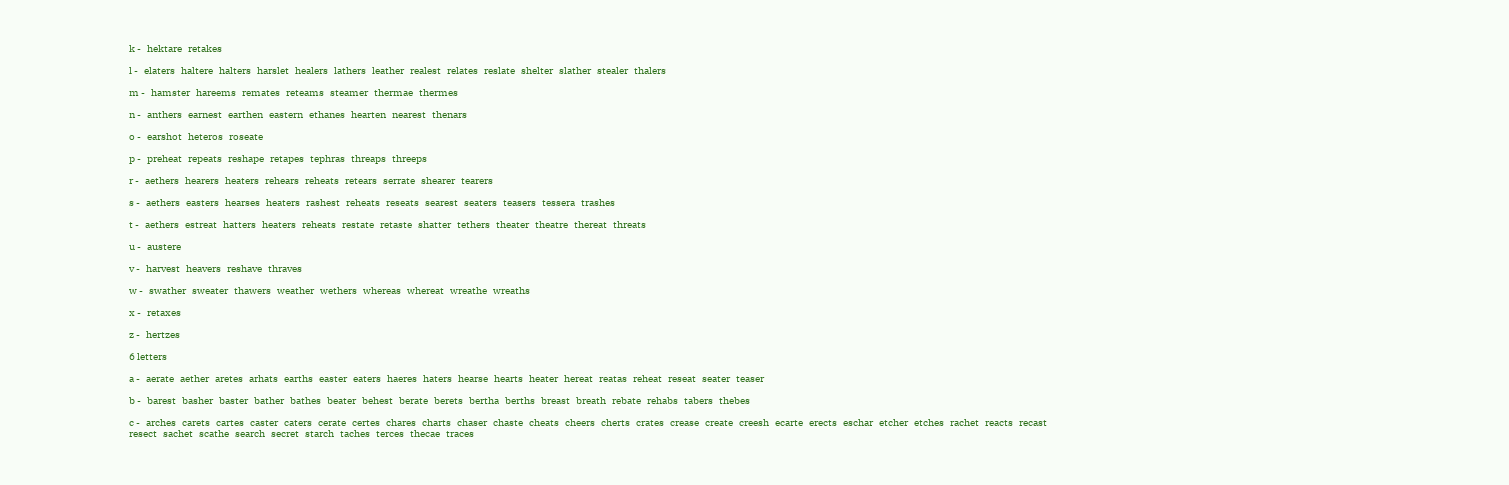k -   hektare   retakes

l -   elaters   haltere   halters   harslet   healers   lathers   leather   realest   relates   reslate   shelter   slather   stealer   thalers

m -   hamster   hareems   remates   reteams   steamer   thermae   thermes

n -   anthers   earnest   earthen   eastern   ethanes   hearten   nearest   thenars

o -   earshot   heteros   roseate

p -   preheat   repeats   reshape   retapes   tephras   threaps   threeps

r -   aethers   hearers   heaters   rehears   reheats   retears   serrate   shearer   tearers

s -   aethers   easters   hearses   heaters   rashest   reheats   reseats   searest   seaters   teasers   tessera   trashes

t -   aethers   estreat   hatters   heaters   reheats   restate   retaste   shatter   tethers   theater   theatre   thereat   threats

u -   austere

v -   harvest   heavers   reshave   thraves

w -   swather   sweater   thawers   weather   wethers   whereas   whereat   wreathe   wreaths

x -   retaxes

z -   hertzes

6 letters

a -   aerate   aether   aretes   arhats   earths   easter   eaters   haeres   haters   hearse   hearts   heater   hereat   reatas   reheat   reseat   seater   teaser

b -   barest   basher   baster   bather   bathes   beater   behest   berate   berets   bertha   berths   breast   breath   rebate   rehabs   tabers   thebes

c -   arches   carets   cartes   caster   caters   cerate   certes   chares   charts   chaser   chaste   cheats   cheers   cherts   crates   crease   create   creesh   ecarte   erects   eschar   etcher   etches   rachet   reacts   recast   resect   sachet   scathe   search   secret   starch   taches   terces   thecae   traces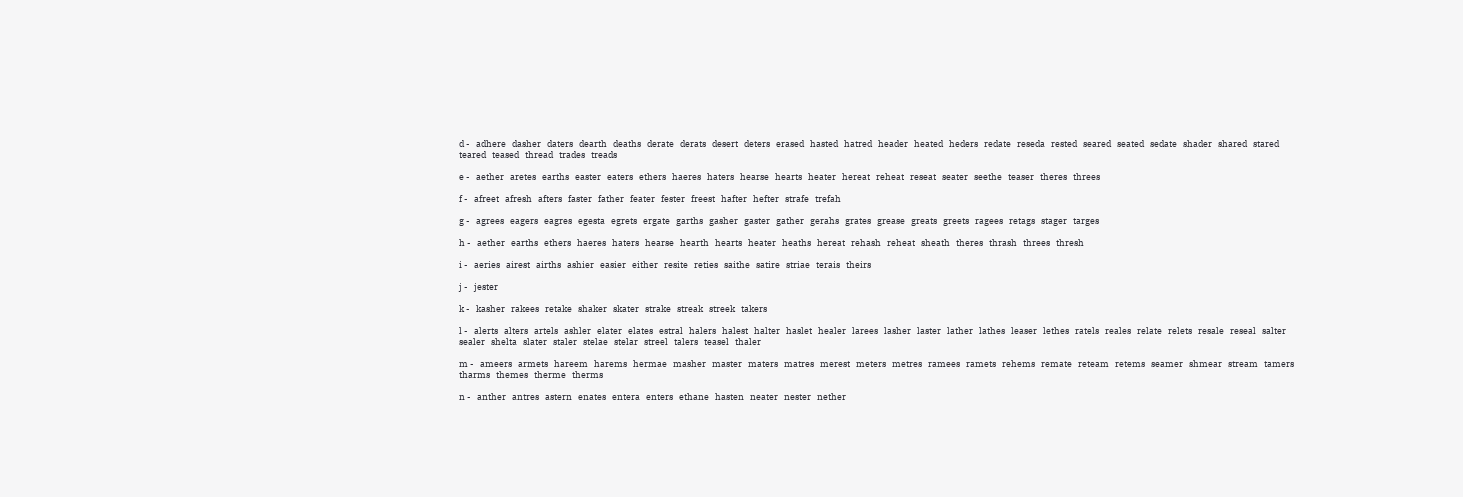d -   adhere   dasher   daters   dearth   deaths   derate   derats   desert   deters   erased   hasted   hatred   header   heated   heders   redate   reseda   rested   seared   seated   sedate   shader   shared   stared   teared   teased   thread   trades   treads

e -   aether   aretes   earths   easter   eaters   ethers   haeres   haters   hearse   hearts   heater   hereat   reheat   reseat   seater   seethe   teaser   theres   threes

f -   afreet   afresh   afters   faster   father   feater   fester   freest   hafter   hefter   strafe   trefah

g -   agrees   eagers   eagres   egesta   egrets   ergate   garths   gasher   gaster   gather   gerahs   grates   grease   greats   greets   ragees   retags   stager   targes

h -   aether   earths   ethers   haeres   haters   hearse   hearth   hearts   heater   heaths   hereat   rehash   reheat   sheath   theres   thrash   threes   thresh

i -   aeries   airest   airths   ashier   easier   either   resite   reties   saithe   satire   striae   terais   theirs

j -   jester

k -   kasher   rakees   retake   shaker   skater   strake   streak   streek   takers

l -   alerts   alters   artels   ashler   elater   elates   estral   halers   halest   halter   haslet   healer   larees   lasher   laster   lather   lathes   leaser   lethes   ratels   reales   relate   relets   resale   reseal   salter   sealer   shelta   slater   staler   stelae   stelar   streel   talers   teasel   thaler

m -   ameers   armets   hareem   harems   hermae   masher   master   maters   matres   merest   meters   metres   ramees   ramets   rehems   remate   reteam   retems   seamer   shmear   stream   tamers   tharms   themes   therme   therms

n -   anther   antres   astern   enates   entera   enters   ethane   hasten   neater   nester   nether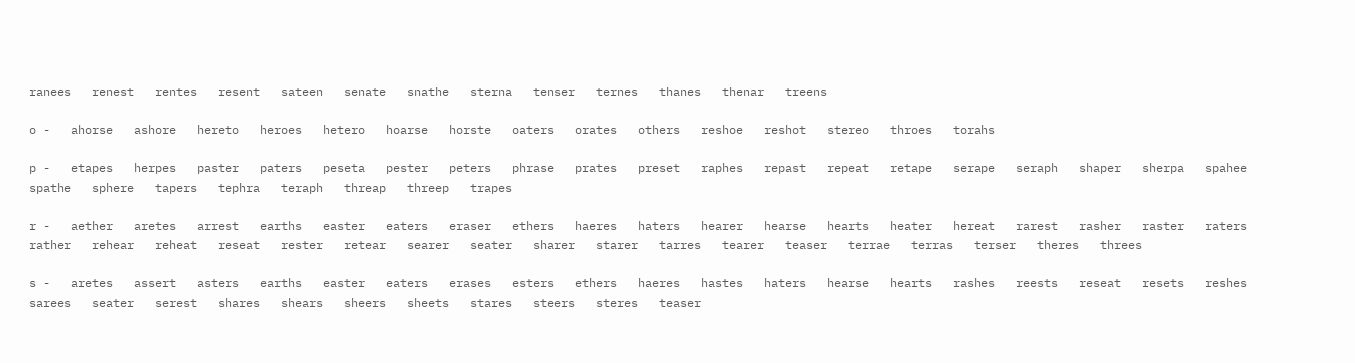ranees   renest   rentes   resent   sateen   senate   snathe   sterna   tenser   ternes   thanes   thenar   treens

o -   ahorse   ashore   hereto   heroes   hetero   hoarse   horste   oaters   orates   others   reshoe   reshot   stereo   throes   torahs

p -   etapes   herpes   paster   paters   peseta   pester   peters   phrase   prates   preset   raphes   repast   repeat   retape   serape   seraph   shaper   sherpa   spahee   spathe   sphere   tapers   tephra   teraph   threap   threep   trapes

r -   aether   aretes   arrest   earths   easter   eaters   eraser   ethers   haeres   haters   hearer   hearse   hearts   heater   hereat   rarest   rasher   raster   raters   rather   rehear   reheat   reseat   rester   retear   searer   seater   sharer   starer   tarres   tearer   teaser   terrae   terras   terser   theres   threes

s -   aretes   assert   asters   earths   easter   eaters   erases   esters   ethers   haeres   hastes   haters   hearse   hearts   rashes   reests   reseat   resets   reshes   sarees   seater   serest   shares   shears   sheers   sheets   stares   steers   steres   teaser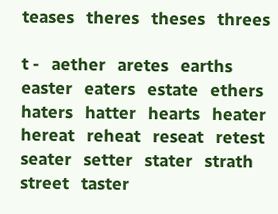teases   theres   theses   threes

t -   aether   aretes   earths   easter   eaters   estate   ethers   haters   hatter   hearts   heater   hereat   reheat   reseat   retest   seater   setter   stater   strath   street   taster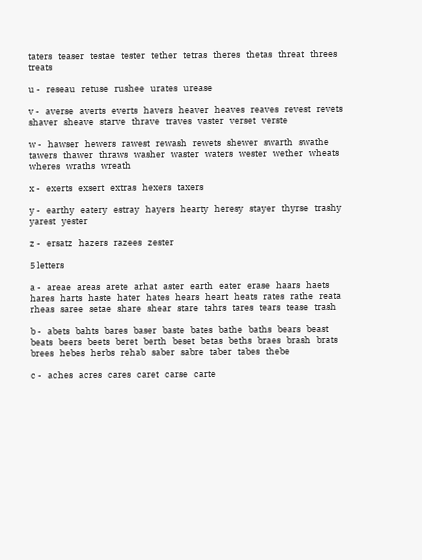taters   teaser   testae   tester   tether   tetras   theres   thetas   threat   threes   treats

u -   reseau   retuse   rushee   urates   urease

v -   averse   averts   everts   havers   heaver   heaves   reaves   revest   revets   shaver   sheave   starve   thrave   traves   vaster   verset   verste

w -   hawser   hewers   rawest   rewash   rewets   shewer   swarth   swathe   tawers   thawer   thraws   washer   waster   waters   wester   wether   wheats   wheres   wraths   wreath

x -   exerts   exsert   extras   hexers   taxers

y -   earthy   eatery   estray   hayers   hearty   heresy   stayer   thyrse   trashy   yarest   yester

z -   ersatz   hazers   razees   zester

5 letters

a -   areae   areas   arete   arhat   aster   earth   eater   erase   haars   haets   hares   harts   haste   hater   hates   hears   heart   heats   rates   rathe   reata   rheas   saree   setae   share   shear   stare   tahrs   tares   tears   tease   trash

b -   abets   bahts   bares   baser   baste   bates   bathe   baths   bears   beast   beats   beers   beets   beret   berth   beset   betas   beths   braes   brash   brats   brees   hebes   herbs   rehab   saber   sabre   taber   tabes   thebe

c -   aches   acres   cares   caret   carse   carte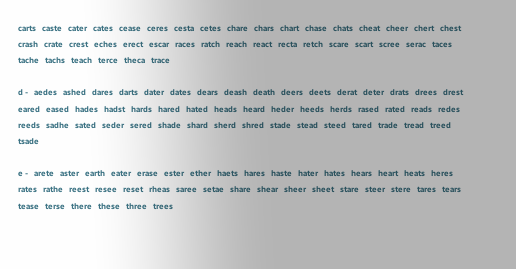carts   caste   cater   cates   cease   ceres   cesta   cetes   chare   chars   chart   chase   chats   cheat   cheer   chert   chest   crash   crate   crest   eches   erect   escar   races   ratch   reach   react   recta   retch   scare   scart   scree   serac   taces   tache   tachs   teach   terce   theca   trace

d -   aedes   ashed   dares   darts   dater   dates   dears   deash   death   deers   deets   derat   deter   drats   drees   drest   eared   eased   hades   hadst   hards   hared   hated   heads   heard   heder   heeds   herds   rased   rated   reads   redes   reeds   sadhe   sated   seder   sered   shade   shard   sherd   shred   stade   stead   steed   tared   trade   tread   treed   tsade

e -   arete   aster   earth   eater   erase   ester   ether   haets   hares   haste   hater   hates   hears   heart   heats   heres   rates   rathe   reest   resee   reset   rheas   saree   setae   share   shear   sheer   sheet   stare   steer   stere   tares   tears   tease   terse   there   these   three   trees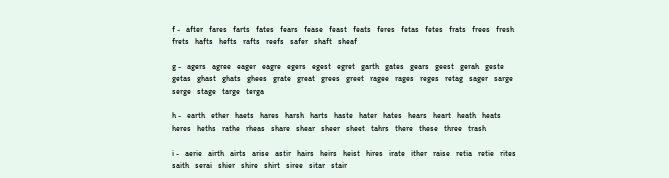f -   after   fares   farts   fates   fears   fease   feast   feats   feres   fetas   fetes   frats   frees   fresh   frets   hafts   hefts   rafts   reefs   safer   shaft   sheaf

g -   agers   agree   eager   eagre   egers   egest   egret   garth   gates   gears   geest   gerah   geste   getas   ghast   ghats   ghees   grate   great   grees   greet   ragee   rages   reges   retag   sager   sarge   serge   stage   targe   terga

h -   earth   ether   haets   hares   harsh   harts   haste   hater   hates   hears   heart   heath   heats   heres   heths   rathe   rheas   share   shear   sheer   sheet   tahrs   there   these   three   trash

i -   aerie   airth   airts   arise   astir   hairs   heirs   heist   hires   irate   ither   raise   retia   retie   rites   saith   serai   shier   shire   shirt   siree   sitar   stair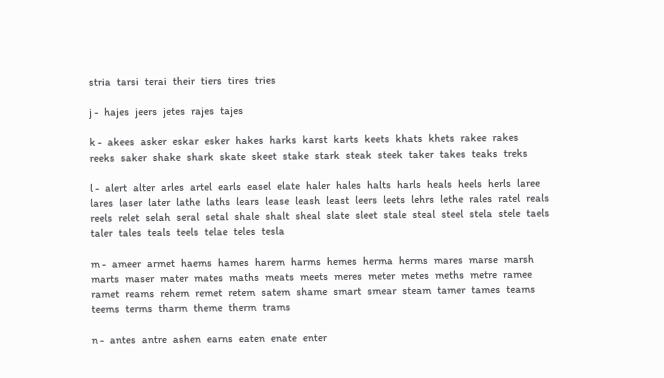stria   tarsi   terai   their   tiers   tires   tries

j -   hajes   jeers   jetes   rajes   tajes

k -   akees   asker   eskar   esker   hakes   harks   karst   karts   keets   khats   khets   rakee   rakes   reeks   saker   shake   shark   skate   skeet   stake   stark   steak   steek   taker   takes   teaks   treks

l -   alert   alter   arles   artel   earls   easel   elate   haler   hales   halts   harls   heals   heels   herls   laree   lares   laser   later   lathe   laths   lears   lease   leash   least   leers   leets   lehrs   lethe   rales   ratel   reals   reels   relet   selah   seral   setal   shale   shalt   sheal   slate   sleet   stale   steal   steel   stela   stele   taels   taler   tales   teals   teels   telae   teles   tesla

m -   ameer   armet   haems   hames   harem   harms   hemes   herma   herms   mares   marse   marsh   marts   maser   mater   mates   maths   meats   meets   meres   meter   metes   meths   metre   ramee   ramet   reams   rehem   remet   retem   satem   shame   smart   smear   steam   tamer   tames   teams   teems   terms   tharm   theme   therm   trams

n -   antes   antre   ashen   earns   eaten   enate   enter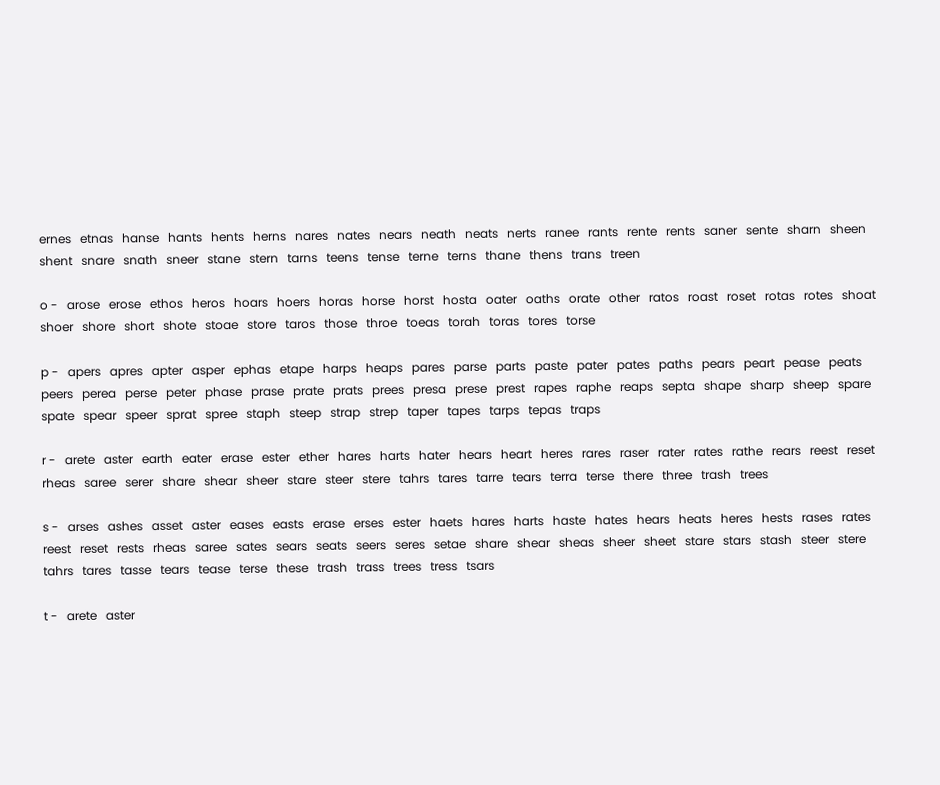ernes   etnas   hanse   hants   hents   herns   nares   nates   nears   neath   neats   nerts   ranee   rants   rente   rents   saner   sente   sharn   sheen   shent   snare   snath   sneer   stane   stern   tarns   teens   tense   terne   terns   thane   thens   trans   treen

o -   arose   erose   ethos   heros   hoars   hoers   horas   horse   horst   hosta   oater   oaths   orate   other   ratos   roast   roset   rotas   rotes   shoat   shoer   shore   short   shote   stoae   store   taros   those   throe   toeas   torah   toras   tores   torse

p -   apers   apres   apter   asper   ephas   etape   harps   heaps   pares   parse   parts   paste   pater   pates   paths   pears   peart   pease   peats   peers   perea   perse   peter   phase   prase   prate   prats   prees   presa   prese   prest   rapes   raphe   reaps   septa   shape   sharp   sheep   spare   spate   spear   speer   sprat   spree   staph   steep   strap   strep   taper   tapes   tarps   tepas   traps

r -   arete   aster   earth   eater   erase   ester   ether   hares   harts   hater   hears   heart   heres   rares   raser   rater   rates   rathe   rears   reest   reset   rheas   saree   serer   share   shear   sheer   stare   steer   stere   tahrs   tares   tarre   tears   terra   terse   there   three   trash   trees

s -   arses   ashes   asset   aster   eases   easts   erase   erses   ester   haets   hares   harts   haste   hates   hears   heats   heres   hests   rases   rates   reest   reset   rests   rheas   saree   sates   sears   seats   seers   seres   setae   share   shear   sheas   sheer   sheet   stare   stars   stash   steer   stere   tahrs   tares   tasse   tears   tease   terse   these   trash   trass   trees   tress   tsars

t -   arete   aster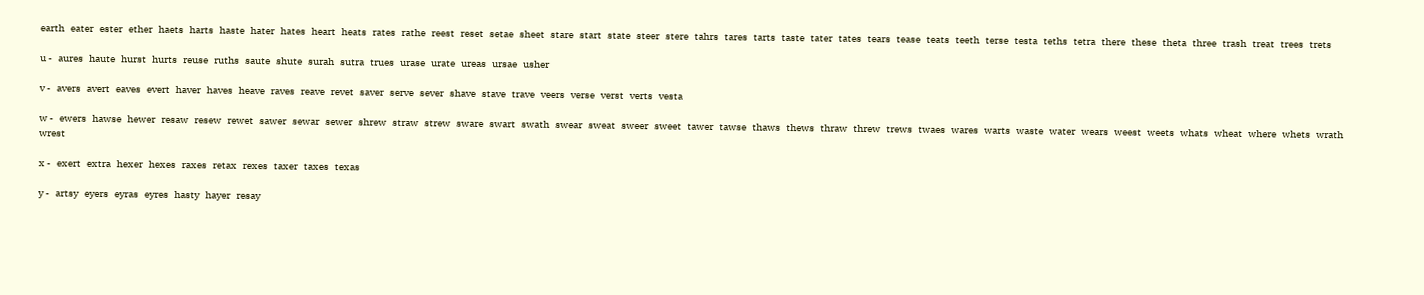earth   eater   ester   ether   haets   harts   haste   hater   hates   heart   heats   rates   rathe   reest   reset   setae   sheet   stare   start   state   steer   stere   tahrs   tares   tarts   taste   tater   tates   tears   tease   teats   teeth   terse   testa   teths   tetra   there   these   theta   three   trash   treat   trees   trets

u -   aures   haute   hurst   hurts   reuse   ruths   saute   shute   surah   sutra   trues   urase   urate   ureas   ursae   usher

v -   avers   avert   eaves   evert   haver   haves   heave   raves   reave   revet   saver   serve   sever   shave   stave   trave   veers   verse   verst   verts   vesta

w -   ewers   hawse   hewer   resaw   resew   rewet   sawer   sewar   sewer   shrew   straw   strew   sware   swart   swath   swear   sweat   sweer   sweet   tawer   tawse   thaws   thews   thraw   threw   trews   twaes   wares   warts   waste   water   wears   weest   weets   whats   wheat   where   whets   wrath   wrest

x -   exert   extra   hexer   hexes   raxes   retax   rexes   taxer   taxes   texas

y -   artsy   eyers   eyras   eyres   hasty   hayer   resay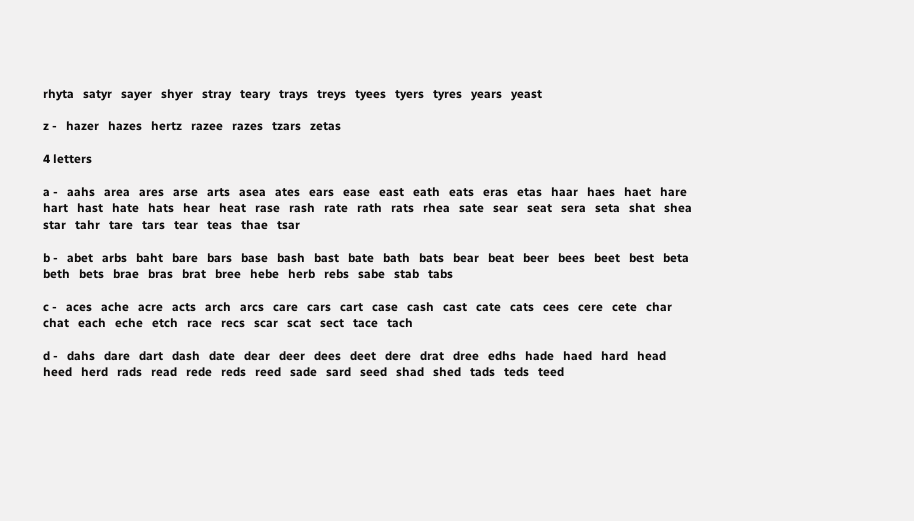rhyta   satyr   sayer   shyer   stray   teary   trays   treys   tyees   tyers   tyres   years   yeast

z -   hazer   hazes   hertz   razee   razes   tzars   zetas

4 letters

a -   aahs   area   ares   arse   arts   asea   ates   ears   ease   east   eath   eats   eras   etas   haar   haes   haet   hare   hart   hast   hate   hats   hear   heat   rase   rash   rate   rath   rats   rhea   sate   sear   seat   sera   seta   shat   shea   star   tahr   tare   tars   tear   teas   thae   tsar

b -   abet   arbs   baht   bare   bars   base   bash   bast   bate   bath   bats   bear   beat   beer   bees   beet   best   beta   beth   bets   brae   bras   brat   bree   hebe   herb   rebs   sabe   stab   tabs

c -   aces   ache   acre   acts   arch   arcs   care   cars   cart   case   cash   cast   cate   cats   cees   cere   cete   char   chat   each   eche   etch   race   recs   scar   scat   sect   tace   tach

d -   dahs   dare   dart   dash   date   dear   deer   dees   deet   dere   drat   dree   edhs   hade   haed   hard   head   heed   herd   rads   read   rede   reds   reed   sade   sard   seed   shad   shed   tads   teds   teed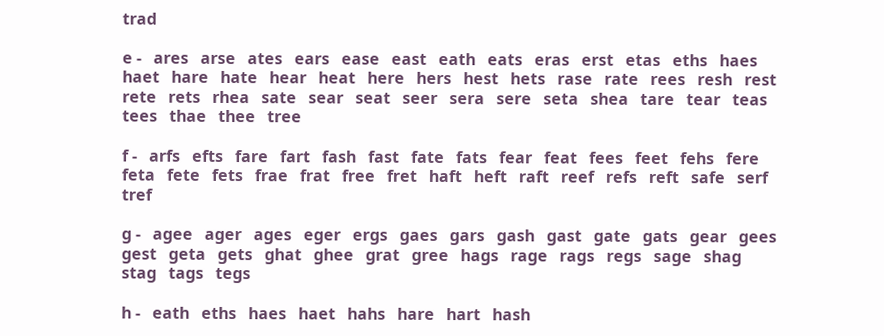trad

e -   ares   arse   ates   ears   ease   east   eath   eats   eras   erst   etas   eths   haes   haet   hare   hate   hear   heat   here   hers   hest   hets   rase   rate   rees   resh   rest   rete   rets   rhea   sate   sear   seat   seer   sera   sere   seta   shea   tare   tear   teas   tees   thae   thee   tree

f -   arfs   efts   fare   fart   fash   fast   fate   fats   fear   feat   fees   feet   fehs   fere   feta   fete   fets   frae   frat   free   fret   haft   heft   raft   reef   refs   reft   safe   serf   tref

g -   agee   ager   ages   eger   ergs   gaes   gars   gash   gast   gate   gats   gear   gees   gest   geta   gets   ghat   ghee   grat   gree   hags   rage   rags   regs   sage   shag   stag   tags   tegs

h -   eath   eths   haes   haet   hahs   hare   hart   hash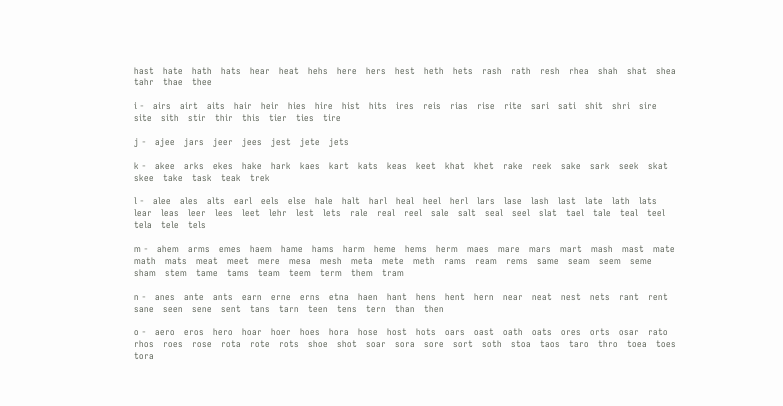hast   hate   hath   hats   hear   heat   hehs   here   hers   hest   heth   hets   rash   rath   resh   rhea   shah   shat   shea   tahr   thae   thee

i -   airs   airt   aits   hair   heir   hies   hire   hist   hits   ires   reis   rias   rise   rite   sari   sati   shit   shri   sire   site   sith   stir   thir   this   tier   ties   tire

j -   ajee   jars   jeer   jees   jest   jete   jets

k -   akee   arks   ekes   hake   hark   kaes   kart   kats   keas   keet   khat   khet   rake   reek   sake   sark   seek   skat   skee   take   task   teak   trek

l -   alee   ales   alts   earl   eels   else   hale   halt   harl   heal   heel   herl   lars   lase   lash   last   late   lath   lats   lear   leas   leer   lees   leet   lehr   lest   lets   rale   real   reel   sale   salt   seal   seel   slat   tael   tale   teal   teel   tela   tele   tels

m -   ahem   arms   emes   haem   hame   hams   harm   heme   hems   herm   maes   mare   mars   mart   mash   mast   mate   math   mats   meat   meet   mere   mesa   mesh   meta   mete   meth   rams   ream   rems   same   seam   seem   seme   sham   stem   tame   tams   team   teem   term   them   tram

n -   anes   ante   ants   earn   erne   erns   etna   haen   hant   hens   hent   hern   near   neat   nest   nets   rant   rent   sane   seen   sene   sent   tans   tarn   teen   tens   tern   than   then

o -   aero   eros   hero   hoar   hoer   hoes   hora   hose   host   hots   oars   oast   oath   oats   ores   orts   osar   rato   rhos   roes   rose   rota   rote   rots   shoe   shot   soar   sora   sore   sort   soth   stoa   taos   taro   thro   toea   toes   tora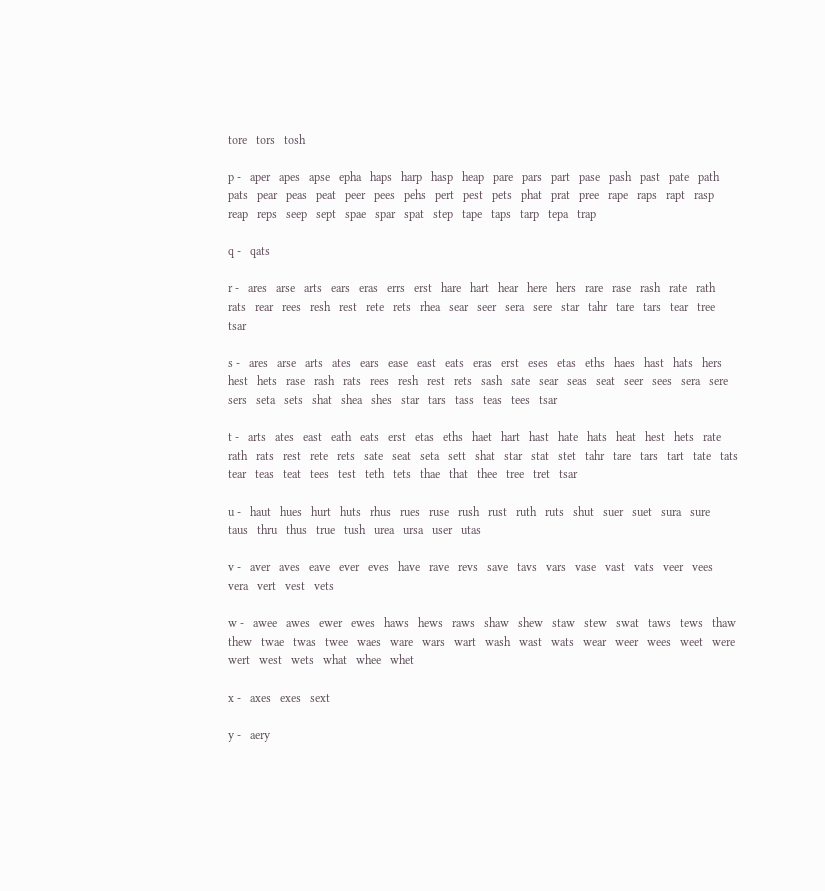tore   tors   tosh

p -   aper   apes   apse   epha   haps   harp   hasp   heap   pare   pars   part   pase   pash   past   pate   path   pats   pear   peas   peat   peer   pees   pehs   pert   pest   pets   phat   prat   pree   rape   raps   rapt   rasp   reap   reps   seep   sept   spae   spar   spat   step   tape   taps   tarp   tepa   trap

q -   qats

r -   ares   arse   arts   ears   eras   errs   erst   hare   hart   hear   here   hers   rare   rase   rash   rate   rath   rats   rear   rees   resh   rest   rete   rets   rhea   sear   seer   sera   sere   star   tahr   tare   tars   tear   tree   tsar

s -   ares   arse   arts   ates   ears   ease   east   eats   eras   erst   eses   etas   eths   haes   hast   hats   hers   hest   hets   rase   rash   rats   rees   resh   rest   rets   sash   sate   sear   seas   seat   seer   sees   sera   sere   sers   seta   sets   shat   shea   shes   star   tars   tass   teas   tees   tsar

t -   arts   ates   east   eath   eats   erst   etas   eths   haet   hart   hast   hate   hats   heat   hest   hets   rate   rath   rats   rest   rete   rets   sate   seat   seta   sett   shat   star   stat   stet   tahr   tare   tars   tart   tate   tats   tear   teas   teat   tees   test   teth   tets   thae   that   thee   tree   tret   tsar

u -   haut   hues   hurt   huts   rhus   rues   ruse   rush   rust   ruth   ruts   shut   suer   suet   sura   sure   taus   thru   thus   true   tush   urea   ursa   user   utas

v -   aver   aves   eave   ever   eves   have   rave   revs   save   tavs   vars   vase   vast   vats   veer   vees   vera   vert   vest   vets

w -   awee   awes   ewer   ewes   haws   hews   raws   shaw   shew   staw   stew   swat   taws   tews   thaw   thew   twae   twas   twee   waes   ware   wars   wart   wash   wast   wats   wear   weer   wees   weet   were   wert   west   wets   what   whee   whet

x -   axes   exes   sext

y -   aery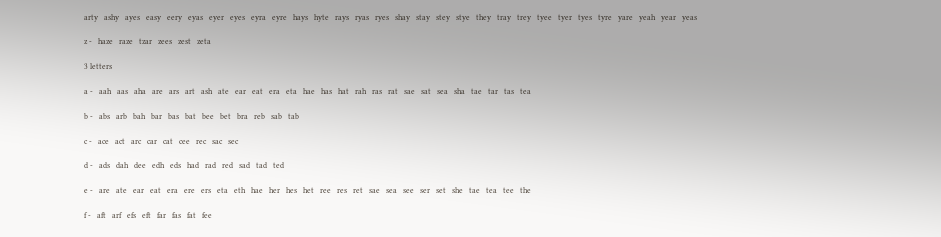arty   ashy   ayes   easy   eery   eyas   eyer   eyes   eyra   eyre   hays   hyte   rays   ryas   ryes   shay   stay   stey   stye   they   tray   trey   tyee   tyer   tyes   tyre   yare   yeah   year   yeas

z -   haze   raze   tzar   zees   zest   zeta

3 letters

a -   aah   aas   aha   are   ars   art   ash   ate   ear   eat   era   eta   hae   has   hat   rah   ras   rat   sae   sat   sea   sha   tae   tar   tas   tea

b -   abs   arb   bah   bar   bas   bat   bee   bet   bra   reb   sab   tab

c -   ace   act   arc   car   cat   cee   rec   sac   sec

d -   ads   dah   dee   edh   eds   had   rad   red   sad   tad   ted

e -   are   ate   ear   eat   era   ere   ers   eta   eth   hae   her   hes   het   ree   res   ret   sae   sea   see   ser   set   she   tae   tea   tee   the

f -   aft   arf   efs   eft   far   fas   fat   fee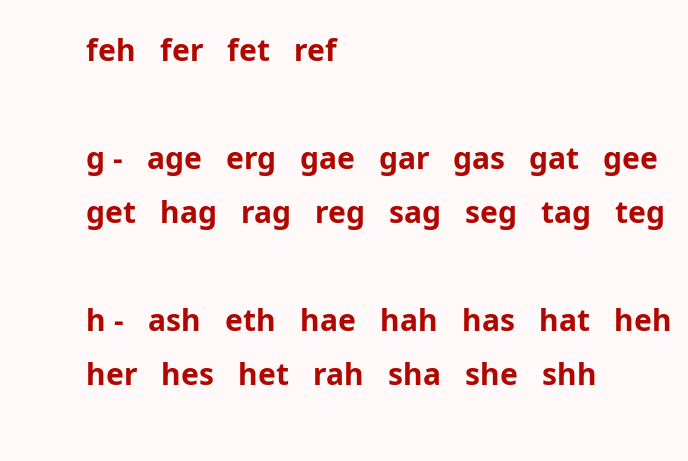feh   fer   fet   ref

g -   age   erg   gae   gar   gas   gat   gee   get   hag   rag   reg   sag   seg   tag   teg

h -   ash   eth   hae   hah   has   hat   heh   her   hes   het   rah   sha   she   shh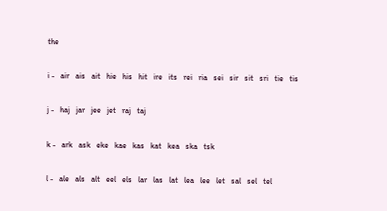the

i -   air   ais   ait   hie   his   hit   ire   its   rei   ria   sei   sir   sit   sri   tie   tis

j -   haj   jar   jee   jet   raj   taj

k -   ark   ask   eke   kae   kas   kat   kea   ska   tsk

l -   ale   als   alt   eel   els   lar   las   lat   lea   lee   let   sal   sel   tel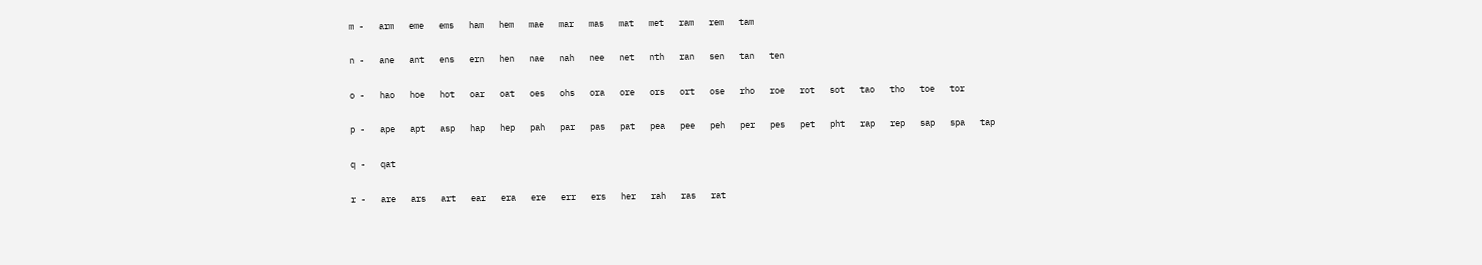m -   arm   eme   ems   ham   hem   mae   mar   mas   mat   met   ram   rem   tam

n -   ane   ant   ens   ern   hen   nae   nah   nee   net   nth   ran   sen   tan   ten

o -   hao   hoe   hot   oar   oat   oes   ohs   ora   ore   ors   ort   ose   rho   roe   rot   sot   tao   tho   toe   tor

p -   ape   apt   asp   hap   hep   pah   par   pas   pat   pea   pee   peh   per   pes   pet   pht   rap   rep   sap   spa   tap

q -   qat

r -   are   ars   art   ear   era   ere   err   ers   her   rah   ras   rat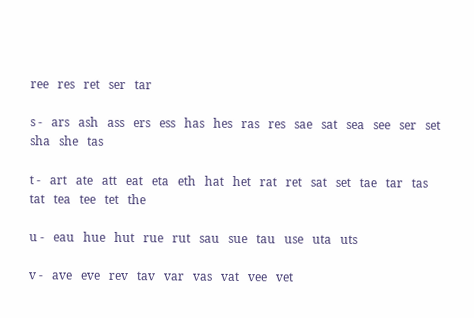ree   res   ret   ser   tar

s -   ars   ash   ass   ers   ess   has   hes   ras   res   sae   sat   sea   see   ser   set   sha   she   tas

t -   art   ate   att   eat   eta   eth   hat   het   rat   ret   sat   set   tae   tar   tas   tat   tea   tee   tet   the

u -   eau   hue   hut   rue   rut   sau   sue   tau   use   uta   uts

v -   ave   eve   rev   tav   var   vas   vat   vee   vet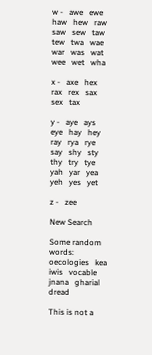w -   awe   ewe   haw   hew   raw   saw   sew   taw   tew   twa   wae   war   was   wat   wee   wet   wha

x -   axe   hex   rax   rex   sax   sex   tax

y -   aye   ays   eye   hay   hey   ray   rya   rye   say   shy   sty   thy   try   tye   yah   yar   yea   yeh   yes   yet

z -   zee

New Search

Some random words: oecologies   kea   iwis   vocable   jnana   gharial   dread

This is not a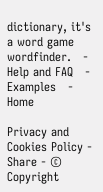dictionary, it's a word game wordfinder.   -   Help and FAQ   -   Examples   -   Home

Privacy and Cookies Policy - Share - © Copyright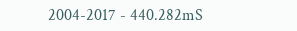2004-2017 - 440.282mS